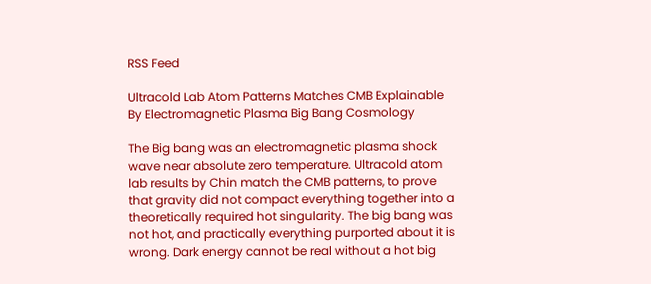RSS Feed

Ultracold Lab Atom Patterns Matches CMB Explainable By Electromagnetic Plasma Big Bang Cosmology

The Big bang was an electromagnetic plasma shock wave near absolute zero temperature. Ultracold atom lab results by Chin match the CMB patterns, to prove that gravity did not compact everything together into a theoretically required hot singularity. The big bang was not hot, and practically everything purported about it is wrong. Dark energy cannot be real without a hot big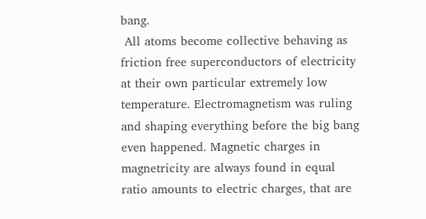bang.
 All atoms become collective behaving as friction free superconductors of electricity at their own particular extremely low temperature. Electromagnetism was ruling and shaping everything before the big bang even happened. Magnetic charges in magnetricity are always found in equal ratio amounts to electric charges, that are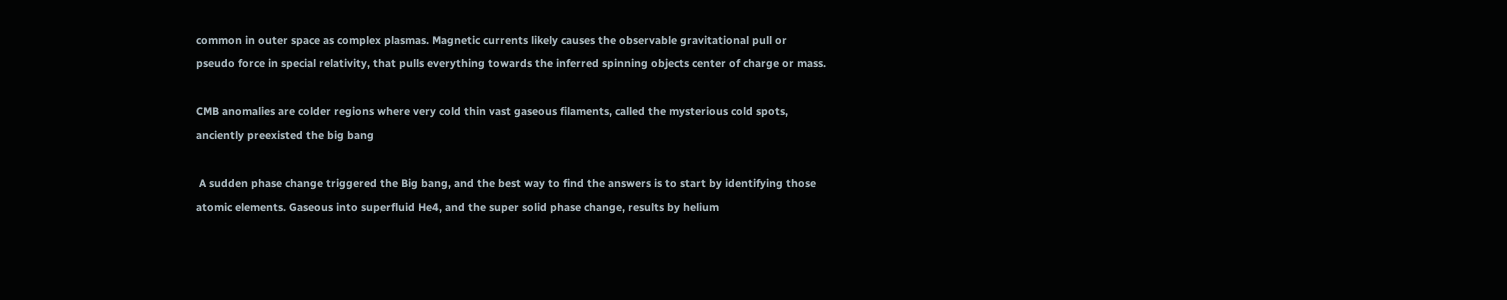common in outer space as complex plasmas. Magnetic currents likely causes the observable gravitational pull or pseudo force in special relativity, that pulls everything towards the inferred spinning objects center of charge or mass.

CMB anomalies are colder regions where very cold thin vast gaseous filaments, called the mysterious cold spots, anciently preexisted the big bang

 A sudden phase change triggered the Big bang, and the best way to find the answers is to start by identifying those atomic elements. Gaseous into superfluid He4, and the super solid phase change, results by helium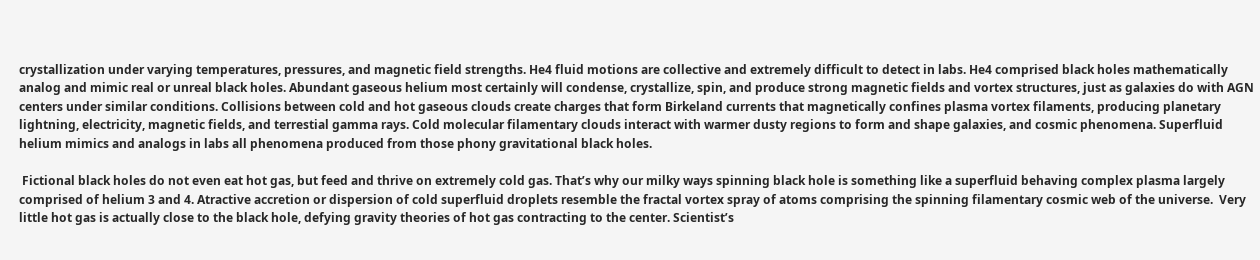crystallization under varying temperatures, pressures, and magnetic field strengths. He4 fluid motions are collective and extremely difficult to detect in labs. He4 comprised black holes mathematically analog and mimic real or unreal black holes. Abundant gaseous helium most certainly will condense, crystallize, spin, and produce strong magnetic fields and vortex structures, just as galaxies do with AGN centers under similar conditions. Collisions between cold and hot gaseous clouds create charges that form Birkeland currents that magnetically confines plasma vortex filaments, producing planetary lightning, electricity, magnetic fields, and terrestial gamma rays. Cold molecular filamentary clouds interact with warmer dusty regions to form and shape galaxies, and cosmic phenomena. Superfluid helium mimics and analogs in labs all phenomena produced from those phony gravitational black holes.

 Fictional black holes do not even eat hot gas, but feed and thrive on extremely cold gas. That’s why our milky ways spinning black hole is something like a superfluid behaving complex plasma largely comprised of helium 3 and 4. Atractive accretion or dispersion of cold superfluid droplets resemble the fractal vortex spray of atoms comprising the spinning filamentary cosmic web of the universe.  Very little hot gas is actually close to the black hole, defying gravity theories of hot gas contracting to the center. Scientist’s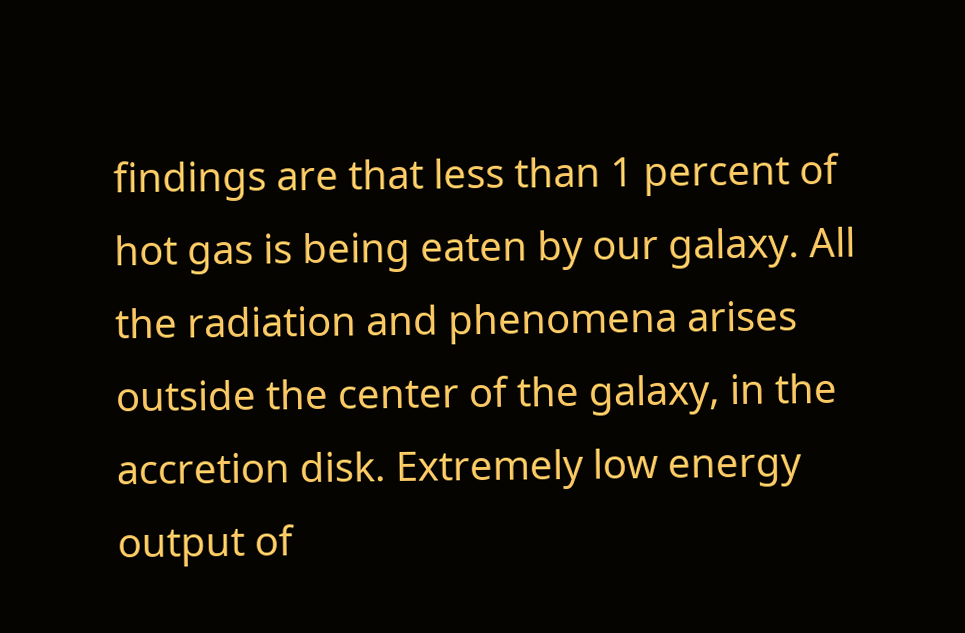findings are that less than 1 percent of hot gas is being eaten by our galaxy. All the radiation and phenomena arises outside the center of the galaxy, in the accretion disk. Extremely low energy output of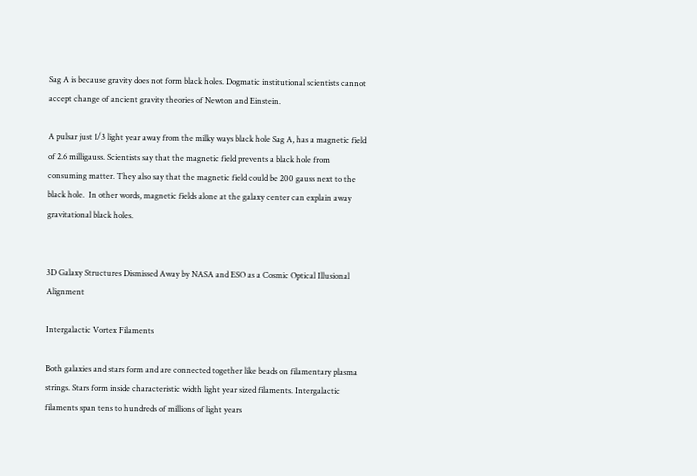Sag A is because gravity does not form black holes. Dogmatic institutional scientists cannot accept change of ancient gravity theories of Newton and Einstein.

A pulsar just 1/3 light year away from the milky ways black hole Sag A, has a magnetic field of 2.6 milligauss. Scientists say that the magnetic field prevents a black hole from consuming matter. They also say that the magnetic field could be 200 gauss next to the black hole.  In other words, magnetic fields alone at the galaxy center can explain away gravitational black holes.


3D Galaxy Structures Dismissed Away by NASA and ESO as a Cosmic Optical Illusional Alignment

Intergalactic Vortex Filaments

Both galaxies and stars form and are connected together like beads on filamentary plasma strings. Stars form inside characteristic width light year sized filaments. Intergalactic filaments span tens to hundreds of millions of light years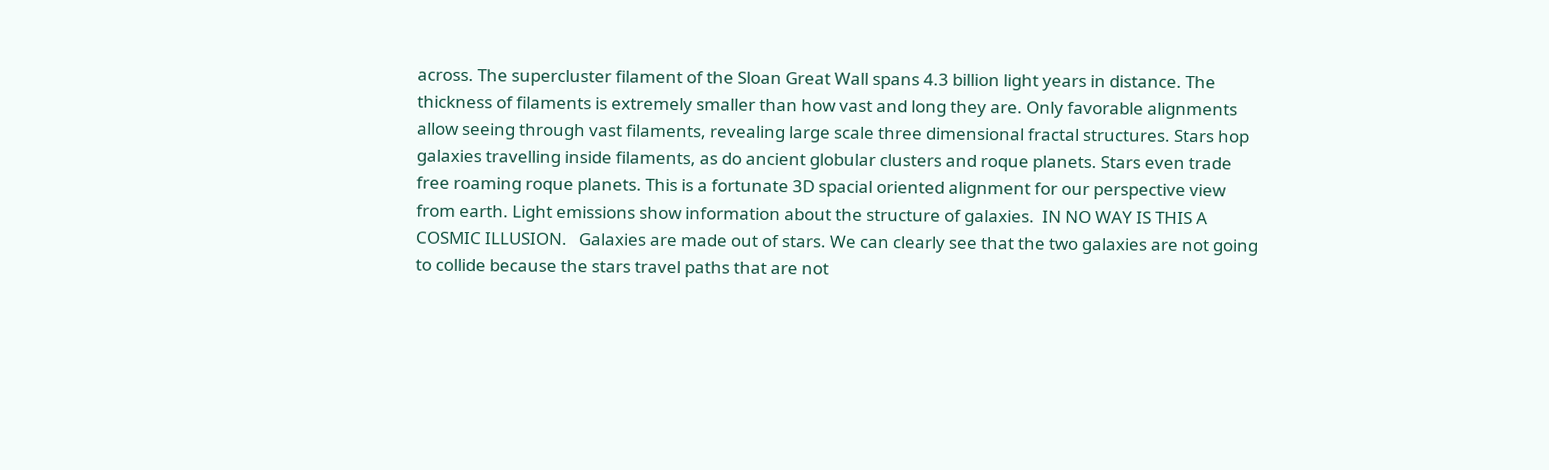across. The supercluster filament of the Sloan Great Wall spans 4.3 billion light years in distance. The thickness of filaments is extremely smaller than how vast and long they are. Only favorable alignments allow seeing through vast filaments, revealing large scale three dimensional fractal structures. Stars hop galaxies travelling inside filaments, as do ancient globular clusters and roque planets. Stars even trade free roaming roque planets. This is a fortunate 3D spacial oriented alignment for our perspective view from earth. Light emissions show information about the structure of galaxies.  IN NO WAY IS THIS A COSMIC ILLUSION.   Galaxies are made out of stars. We can clearly see that the two galaxies are not going to collide because the stars travel paths that are not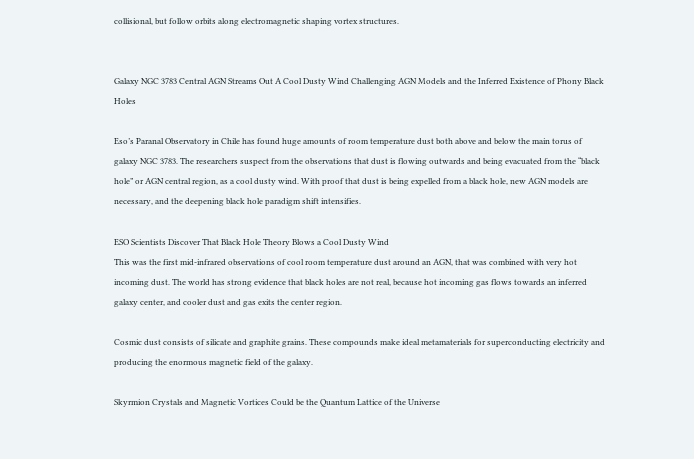collisional, but follow orbits along electromagnetic shaping vortex structures.


Galaxy NGC 3783 Central AGN Streams Out A Cool Dusty Wind Challenging AGN Models and the Inferred Existence of Phony Black Holes

Eso’s Paranal Observatory in Chile has found huge amounts of room temperature dust both above and below the main torus of galaxy NGC 3783. The researchers suspect from the observations that dust is flowing outwards and being evacuated from the “black hole” or AGN central region, as a cool dusty wind. With proof that dust is being expelled from a black hole, new AGN models are necessary, and the deepening black hole paradigm shift intensifies.

ESO Scientists Discover That Black Hole Theory Blows a Cool Dusty Wind
This was the first mid-infrared observations of cool room temperature dust around an AGN, that was combined with very hot incoming dust. The world has strong evidence that black holes are not real, because hot incoming gas flows towards an inferred galaxy center, and cooler dust and gas exits the center region.

Cosmic dust consists of silicate and graphite grains. These compounds make ideal metamaterials for superconducting electricity and producing the enormous magnetic field of the galaxy.

Skyrmion Crystals and Magnetic Vortices Could be the Quantum Lattice of the Universe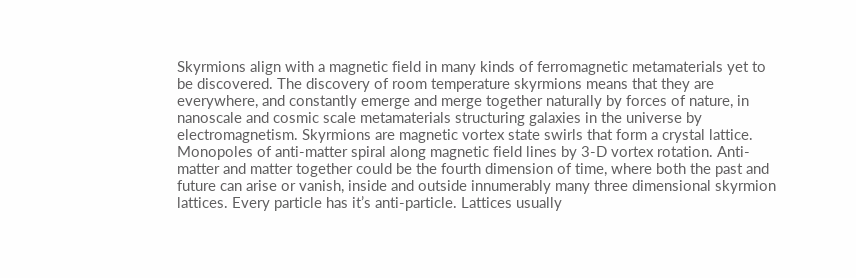Skyrmions align with a magnetic field in many kinds of ferromagnetic metamaterials yet to be discovered. The discovery of room temperature skyrmions means that they are everywhere, and constantly emerge and merge together naturally by forces of nature, in nanoscale and cosmic scale metamaterials structuring galaxies in the universe by electromagnetism. Skyrmions are magnetic vortex state swirls that form a crystal lattice. Monopoles of anti-matter spiral along magnetic field lines by 3-D vortex rotation. Anti-matter and matter together could be the fourth dimension of time, where both the past and future can arise or vanish, inside and outside innumerably many three dimensional skyrmion lattices. Every particle has it’s anti-particle. Lattices usually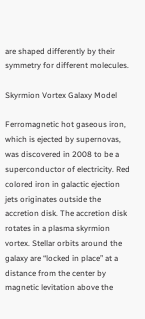are shaped differently by their symmetry for different molecules.

Skyrmion Vortex Galaxy Model

Ferromagnetic hot gaseous iron, which is ejected by supernovas, was discovered in 2008 to be a superconductor of electricity. Red colored iron in galactic ejection jets originates outside the accretion disk. The accretion disk rotates in a plasma skyrmion vortex. Stellar orbits around the galaxy are “locked in place” at a distance from the center by magnetic levitation above the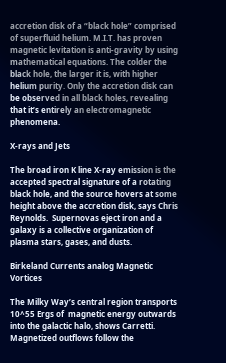accretion disk of a “black hole” comprised of superfluid helium. M.I.T. has proven magnetic levitation is anti-gravity by using mathematical equations. The colder the black hole, the larger it is, with higher helium purity. Only the accretion disk can be observed in all black holes, revealing that it’s entirely an electromagnetic phenomena.

X-rays and Jets

The broad iron K line X-ray emission is the accepted spectral signature of a rotating black hole, and the source hovers at some height above the accretion disk, says Chris Reynolds.  Supernovas eject iron and a galaxy is a collective organization of plasma stars, gases, and dusts.

Birkeland Currents analog Magnetic Vortices

The Milky Way’s central region transports 10^55 Ergs of  magnetic energy outwards into the galactic halo, shows Carretti. Magnetized outflows follow the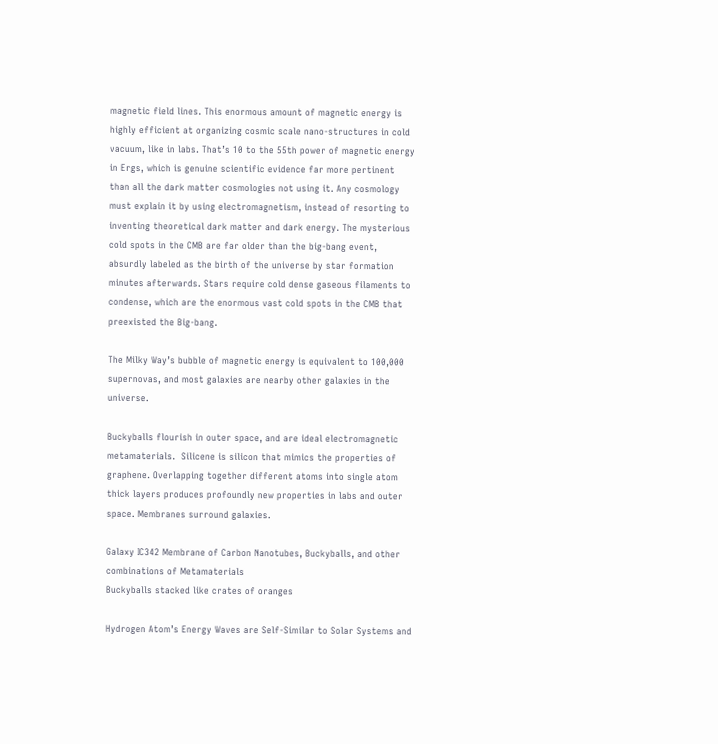magnetic field lines. This enormous amount of magnetic energy is highly efficient at organizing cosmic scale nano-structures in cold vacuum, like in labs. That’s 10 to the 55th power of magnetic energy in Ergs, which is genuine scientific evidence far more pertinent than all the dark matter cosmologies not using it. Any cosmology must explain it by using electromagnetism, instead of resorting to inventing theoretical dark matter and dark energy. The mysterious cold spots in the CMB are far older than the big-bang event, absurdly labeled as the birth of the universe by star formation minutes afterwards. Stars require cold dense gaseous filaments to condense, which are the enormous vast cold spots in the CMB that preexisted the Big-bang.

The Milky Way’s bubble of magnetic energy is equivalent to 100,000 supernovas, and most galaxies are nearby other galaxies in the universe.

Buckyballs flourish in outer space, and are ideal electromagnetic metamaterials.  Silicene is silicon that mimics the properties of graphene. Overlapping together different atoms into single atom thick layers produces profoundly new properties in labs and outer space. Membranes surround galaxies.

Galaxy IC342 Membrane of Carbon Nanotubes, Buckyballs, and other combinations of Metamaterials
Buckyballs stacked like crates of oranges

Hydrogen Atom’s Energy Waves are Self-Similar to Solar Systems and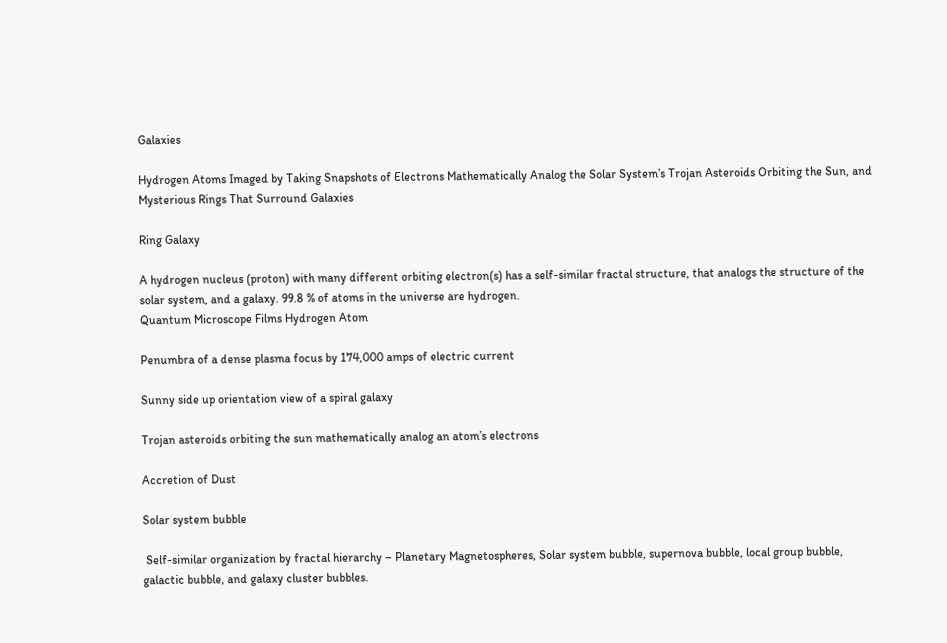Galaxies

Hydrogen Atoms Imaged by Taking Snapshots of Electrons Mathematically Analog the Solar System’s Trojan Asteroids Orbiting the Sun, and Mysterious Rings That Surround Galaxies

Ring Galaxy

A hydrogen nucleus (proton) with many different orbiting electron(s) has a self-similar fractal structure, that analogs the structure of the solar system, and a galaxy. 99.8 % of atoms in the universe are hydrogen.
Quantum Microscope Films Hydrogen Atom

Penumbra of a dense plasma focus by 174,000 amps of electric current

Sunny side up orientation view of a spiral galaxy

Trojan asteroids orbiting the sun mathematically analog an atom’s electrons

Accretion of Dust

Solar system bubble

 Self-similar organization by fractal hierarchy – Planetary Magnetospheres, Solar system bubble, supernova bubble, local group bubble, galactic bubble, and galaxy cluster bubbles.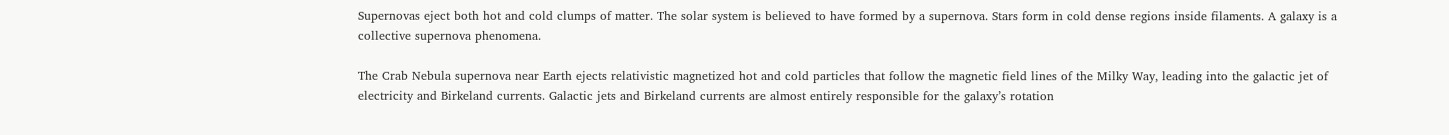Supernovas eject both hot and cold clumps of matter. The solar system is believed to have formed by a supernova. Stars form in cold dense regions inside filaments. A galaxy is a collective supernova phenomena.

The Crab Nebula supernova near Earth ejects relativistic magnetized hot and cold particles that follow the magnetic field lines of the Milky Way, leading into the galactic jet of electricity and Birkeland currents. Galactic jets and Birkeland currents are almost entirely responsible for the galaxy’s rotation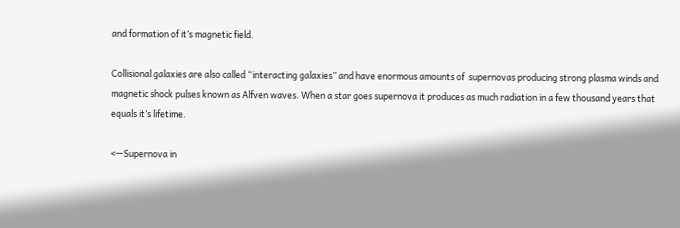and formation of it’s magnetic field.

Collisional galaxies are also called “interacting galaxies” and have enormous amounts of  supernovas producing strong plasma winds and magnetic shock pulses known as Alfven waves. When a star goes supernova it produces as much radiation in a few thousand years that  equals it’s lifetime.

<—Supernova in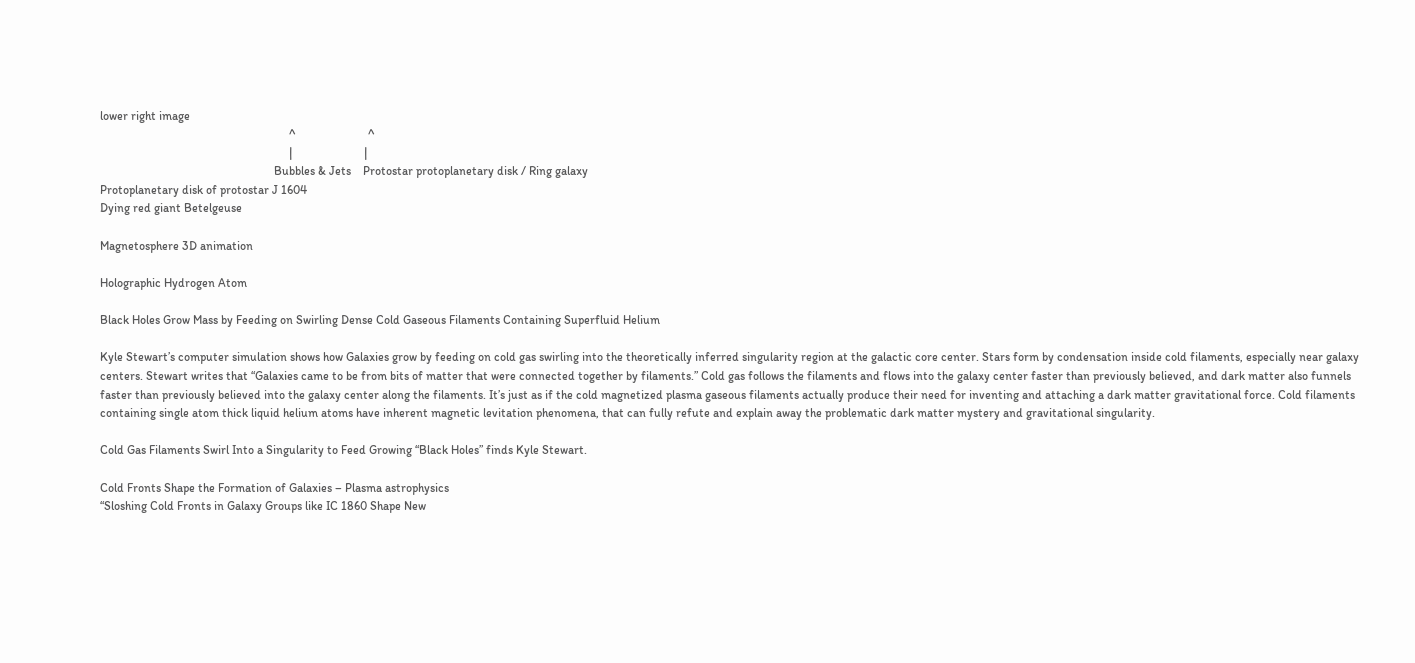lower right image
                                                               ^                        ^
                                                               |                        |
                                                          Bubbles & Jets    Protostar protoplanetary disk / Ring galaxy
Protoplanetary disk of protostar J 1604
Dying red giant Betelgeuse

Magnetosphere 3D animation

Holographic Hydrogen Atom

Black Holes Grow Mass by Feeding on Swirling Dense Cold Gaseous Filaments Containing Superfluid Helium

Kyle Stewart’s computer simulation shows how Galaxies grow by feeding on cold gas swirling into the theoretically inferred singularity region at the galactic core center. Stars form by condensation inside cold filaments, especially near galaxy centers. Stewart writes that “Galaxies came to be from bits of matter that were connected together by filaments.” Cold gas follows the filaments and flows into the galaxy center faster than previously believed, and dark matter also funnels faster than previously believed into the galaxy center along the filaments. It’s just as if the cold magnetized plasma gaseous filaments actually produce their need for inventing and attaching a dark matter gravitational force. Cold filaments containing single atom thick liquid helium atoms have inherent magnetic levitation phenomena, that can fully refute and explain away the problematic dark matter mystery and gravitational singularity.

Cold Gas Filaments Swirl Into a Singularity to Feed Growing “Black Holes” finds Kyle Stewart.

Cold Fronts Shape the Formation of Galaxies – Plasma astrophysics
“Sloshing Cold Fronts in Galaxy Groups like IC 1860 Shape New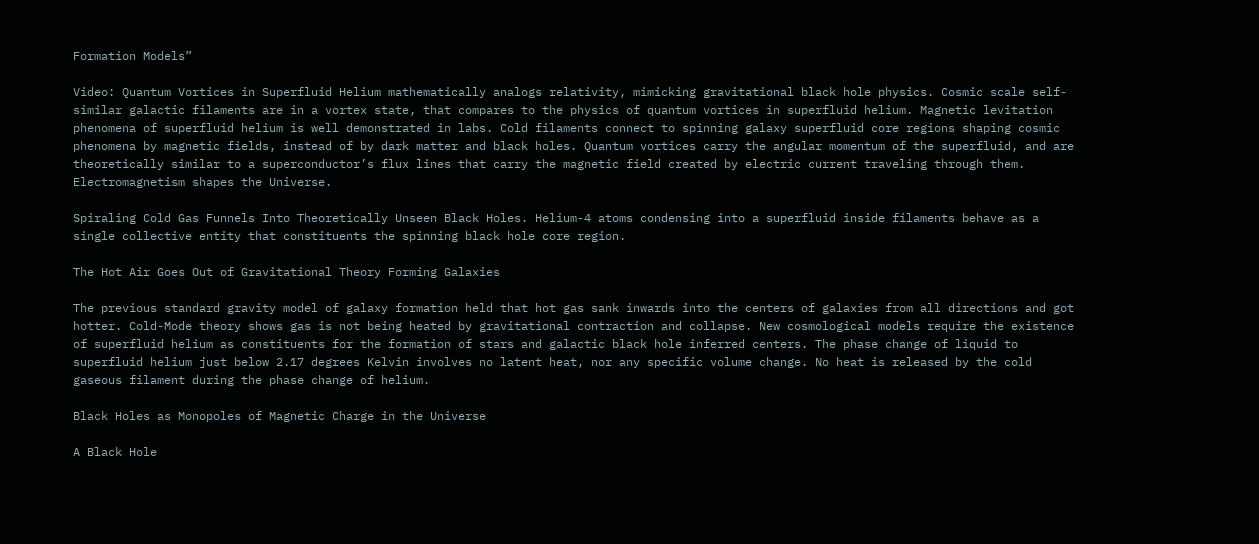Formation Models”

Video: Quantum Vortices in Superfluid Helium mathematically analogs relativity, mimicking gravitational black hole physics. Cosmic scale self-similar galactic filaments are in a vortex state, that compares to the physics of quantum vortices in superfluid helium. Magnetic levitation phenomena of superfluid helium is well demonstrated in labs. Cold filaments connect to spinning galaxy superfluid core regions shaping cosmic phenomena by magnetic fields, instead of by dark matter and black holes. Quantum vortices carry the angular momentum of the superfluid, and are theoretically similar to a superconductor’s flux lines that carry the magnetic field created by electric current traveling through them. Electromagnetism shapes the Universe.

Spiraling Cold Gas Funnels Into Theoretically Unseen Black Holes. Helium-4 atoms condensing into a superfluid inside filaments behave as a single collective entity that constituents the spinning black hole core region.

The Hot Air Goes Out of Gravitational Theory Forming Galaxies

The previous standard gravity model of galaxy formation held that hot gas sank inwards into the centers of galaxies from all directions and got hotter. Cold-Mode theory shows gas is not being heated by gravitational contraction and collapse. New cosmological models require the existence of superfluid helium as constituents for the formation of stars and galactic black hole inferred centers. The phase change of liquid to superfluid helium just below 2.17 degrees Kelvin involves no latent heat, nor any specific volume change. No heat is released by the cold gaseous filament during the phase change of helium.

Black Holes as Monopoles of Magnetic Charge in the Universe

A Black Hole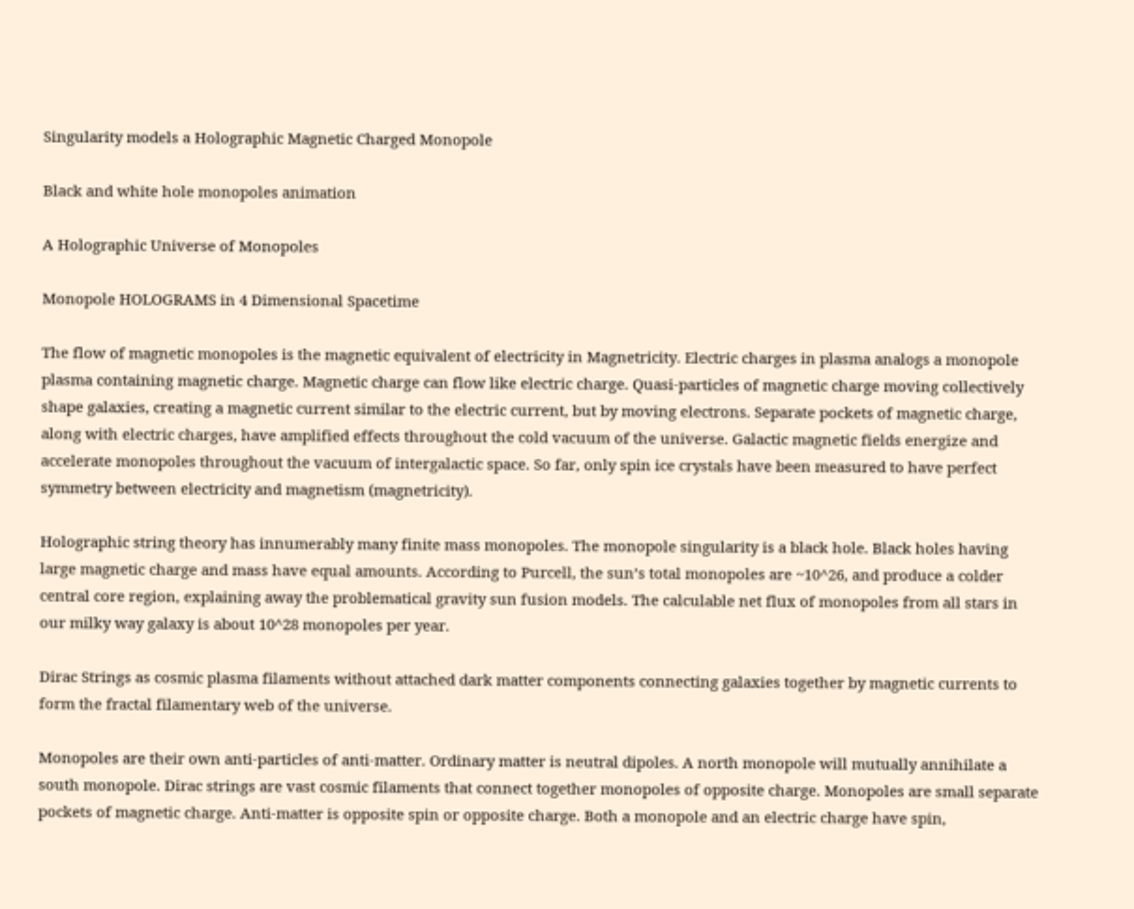Singularity models a Holographic Magnetic Charged Monopole

Black and white hole monopoles animation

A Holographic Universe of Monopoles

Monopole HOLOGRAMS in 4 Dimensional Spacetime

The flow of magnetic monopoles is the magnetic equivalent of electricity in Magnetricity. Electric charges in plasma analogs a monopole plasma containing magnetic charge. Magnetic charge can flow like electric charge. Quasi-particles of magnetic charge moving collectively shape galaxies, creating a magnetic current similar to the electric current, but by moving electrons. Separate pockets of magnetic charge, along with electric charges, have amplified effects throughout the cold vacuum of the universe. Galactic magnetic fields energize and accelerate monopoles throughout the vacuum of intergalactic space. So far, only spin ice crystals have been measured to have perfect symmetry between electricity and magnetism (magnetricity).

Holographic string theory has innumerably many finite mass monopoles. The monopole singularity is a black hole. Black holes having large magnetic charge and mass have equal amounts. According to Purcell, the sun’s total monopoles are ~10^26, and produce a colder central core region, explaining away the problematical gravity sun fusion models. The calculable net flux of monopoles from all stars in our milky way galaxy is about 10^28 monopoles per year.

Dirac Strings as cosmic plasma filaments without attached dark matter components connecting galaxies together by magnetic currents to form the fractal filamentary web of the universe.

Monopoles are their own anti-particles of anti-matter. Ordinary matter is neutral dipoles. A north monopole will mutually annihilate a south monopole. Dirac strings are vast cosmic filaments that connect together monopoles of opposite charge. Monopoles are small separate pockets of magnetic charge. Anti-matter is opposite spin or opposite charge. Both a monopole and an electric charge have spin,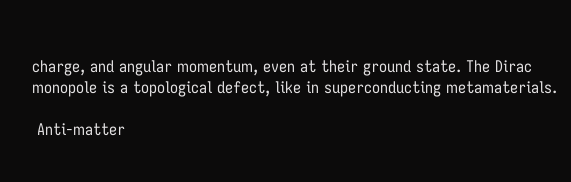charge, and angular momentum, even at their ground state. The Dirac monopole is a topological defect, like in superconducting metamaterials.

 Anti-matter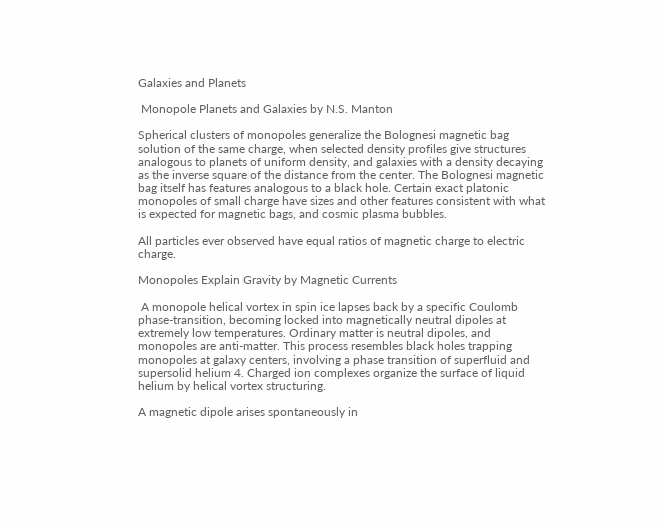Galaxies and Planets

 Monopole Planets and Galaxies by N.S. Manton

Spherical clusters of monopoles generalize the Bolognesi magnetic bag solution of the same charge, when selected density profiles give structures analogous to planets of uniform density, and galaxies with a density decaying as the inverse square of the distance from the center. The Bolognesi magnetic bag itself has features analogous to a black hole. Certain exact platonic monopoles of small charge have sizes and other features consistent with what is expected for magnetic bags, and cosmic plasma bubbles.

All particles ever observed have equal ratios of magnetic charge to electric charge.

Monopoles Explain Gravity by Magnetic Currents

 A monopole helical vortex in spin ice lapses back by a specific Coulomb phase-transition, becoming locked into magnetically neutral dipoles at extremely low temperatures. Ordinary matter is neutral dipoles, and monopoles are anti-matter. This process resembles black holes trapping monopoles at galaxy centers, involving a phase transition of superfluid and supersolid helium 4. Charged ion complexes organize the surface of liquid helium by helical vortex structuring.

A magnetic dipole arises spontaneously in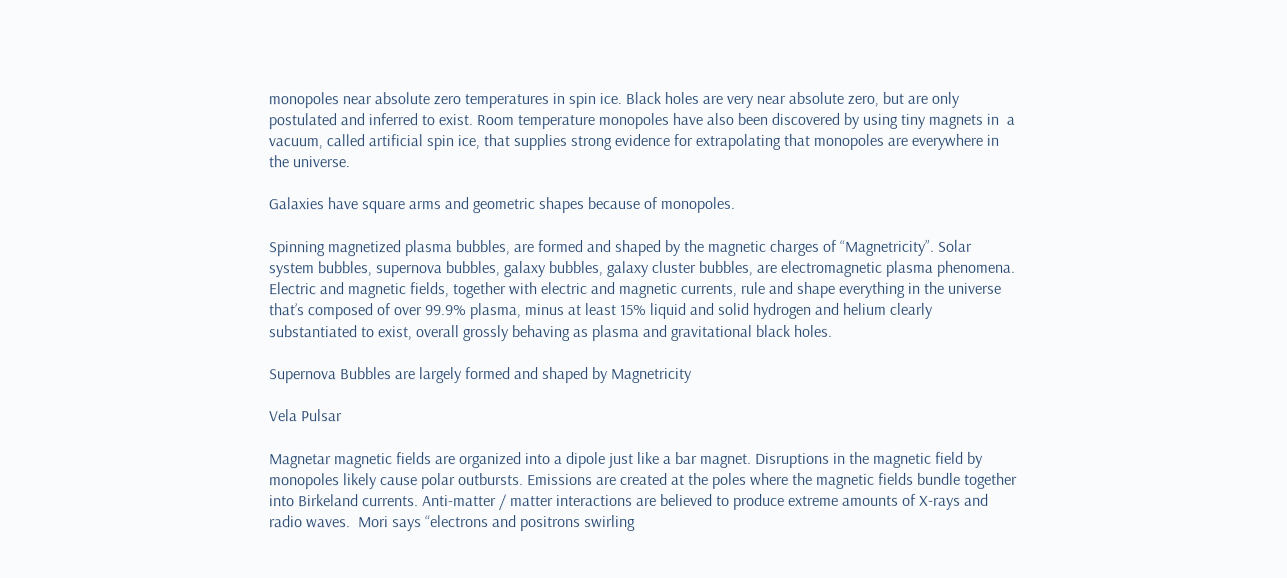monopoles near absolute zero temperatures in spin ice. Black holes are very near absolute zero, but are only postulated and inferred to exist. Room temperature monopoles have also been discovered by using tiny magnets in  a vacuum, called artificial spin ice, that supplies strong evidence for extrapolating that monopoles are everywhere in the universe.

Galaxies have square arms and geometric shapes because of monopoles.

Spinning magnetized plasma bubbles, are formed and shaped by the magnetic charges of “Magnetricity”. Solar system bubbles, supernova bubbles, galaxy bubbles, galaxy cluster bubbles, are electromagnetic plasma phenomena. Electric and magnetic fields, together with electric and magnetic currents, rule and shape everything in the universe that’s composed of over 99.9% plasma, minus at least 15% liquid and solid hydrogen and helium clearly substantiated to exist, overall grossly behaving as plasma and gravitational black holes.

Supernova Bubbles are largely formed and shaped by Magnetricity

Vela Pulsar

Magnetar magnetic fields are organized into a dipole just like a bar magnet. Disruptions in the magnetic field by monopoles likely cause polar outbursts. Emissions are created at the poles where the magnetic fields bundle together into Birkeland currents. Anti-matter / matter interactions are believed to produce extreme amounts of X-rays and radio waves.  Mori says “electrons and positrons swirling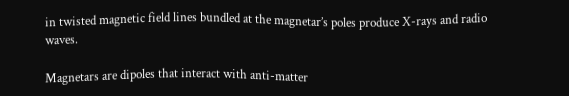in twisted magnetic field lines bundled at the magnetar’s poles produce X-rays and radio waves.

Magnetars are dipoles that interact with anti-matter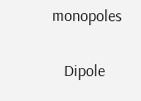monopoles

   Dipole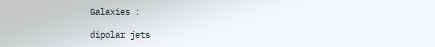Galaxies :

dipolar jets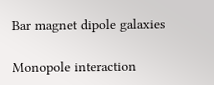Bar magnet dipole galaxies

Monopole interaction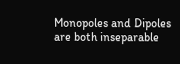Monopoles and Dipoles are both inseparable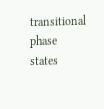transitional phase states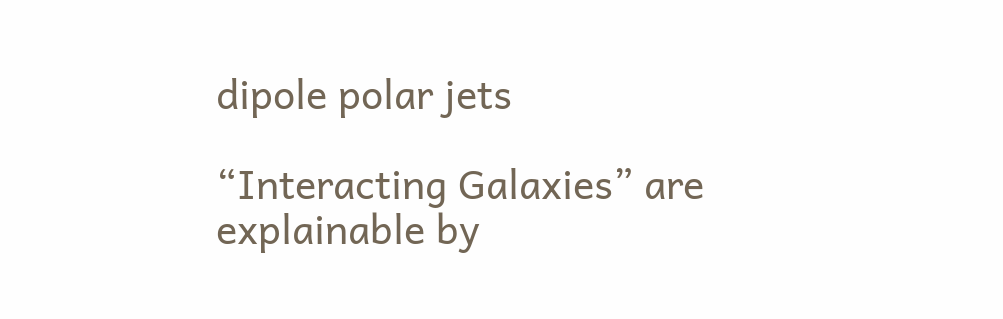dipole polar jets

“Interacting Galaxies” are explainable by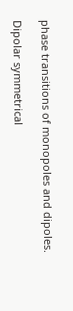phase transitions of monopoles and dipoles.

Dipolar symmetrical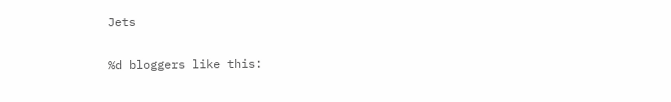Jets

%d bloggers like this: